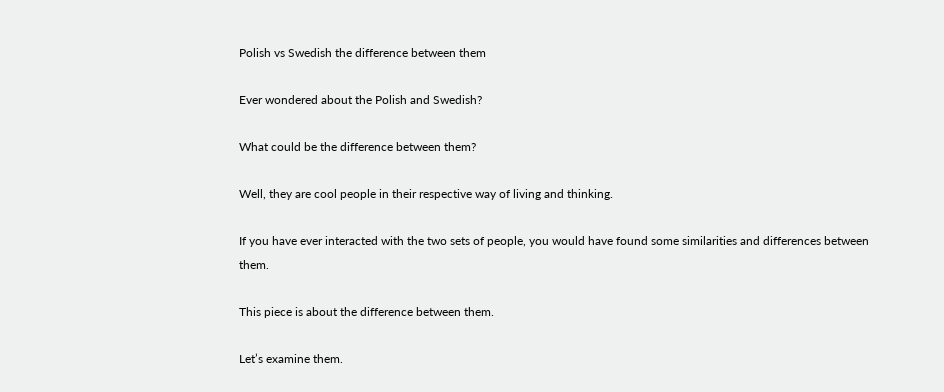Polish vs Swedish the difference between them

Ever wondered about the Polish and Swedish?

What could be the difference between them?

Well, they are cool people in their respective way of living and thinking.

If you have ever interacted with the two sets of people, you would have found some similarities and differences between them.

This piece is about the difference between them.

Let’s examine them.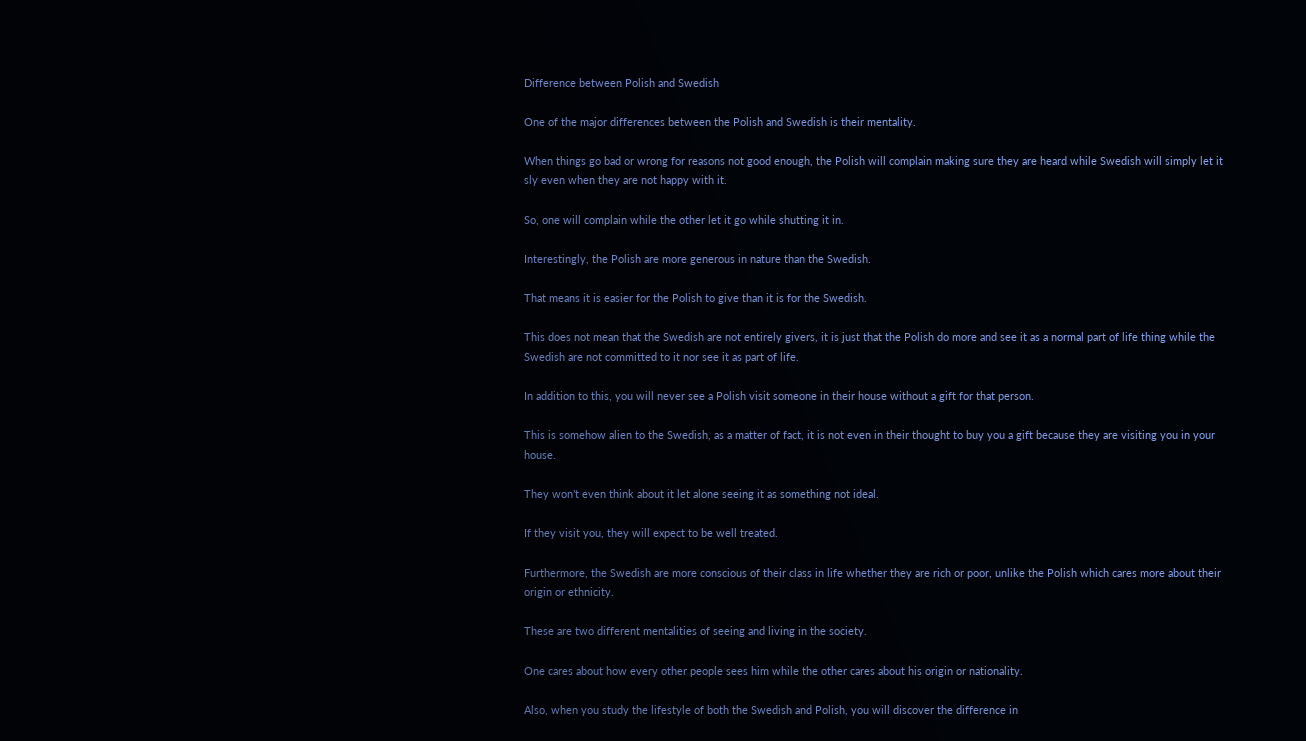Difference between Polish and Swedish

One of the major differences between the Polish and Swedish is their mentality.

When things go bad or wrong for reasons not good enough, the Polish will complain making sure they are heard while Swedish will simply let it sly even when they are not happy with it.

So, one will complain while the other let it go while shutting it in.

Interestingly, the Polish are more generous in nature than the Swedish.

That means it is easier for the Polish to give than it is for the Swedish.

This does not mean that the Swedish are not entirely givers, it is just that the Polish do more and see it as a normal part of life thing while the Swedish are not committed to it nor see it as part of life.

In addition to this, you will never see a Polish visit someone in their house without a gift for that person.

This is somehow alien to the Swedish, as a matter of fact, it is not even in their thought to buy you a gift because they are visiting you in your house.

They won’t even think about it let alone seeing it as something not ideal.

If they visit you, they will expect to be well treated.

Furthermore, the Swedish are more conscious of their class in life whether they are rich or poor, unlike the Polish which cares more about their origin or ethnicity.

These are two different mentalities of seeing and living in the society.

One cares about how every other people sees him while the other cares about his origin or nationality.

Also, when you study the lifestyle of both the Swedish and Polish, you will discover the difference in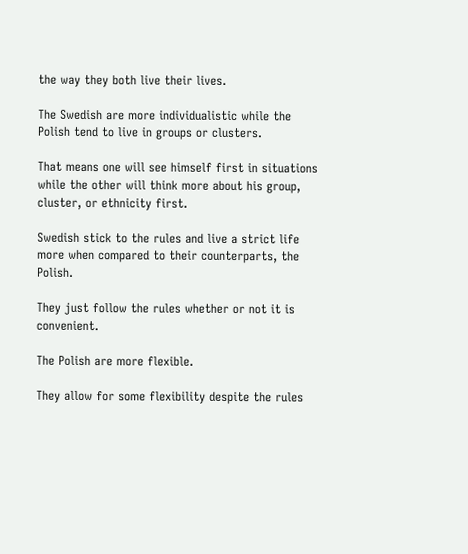the way they both live their lives.

The Swedish are more individualistic while the Polish tend to live in groups or clusters.

That means one will see himself first in situations while the other will think more about his group, cluster, or ethnicity first.

Swedish stick to the rules and live a strict life more when compared to their counterparts, the Polish.

They just follow the rules whether or not it is convenient.

The Polish are more flexible.

They allow for some flexibility despite the rules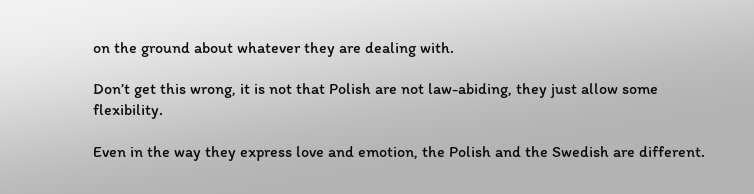on the ground about whatever they are dealing with.

Don’t get this wrong, it is not that Polish are not law-abiding, they just allow some flexibility.

Even in the way they express love and emotion, the Polish and the Swedish are different.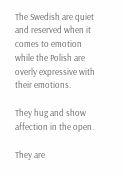The Swedish are quiet and reserved when it comes to emotion while the Polish are overly expressive with their emotions.

They hug and show affection in the open.

They are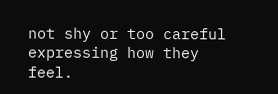not shy or too careful expressing how they feel.